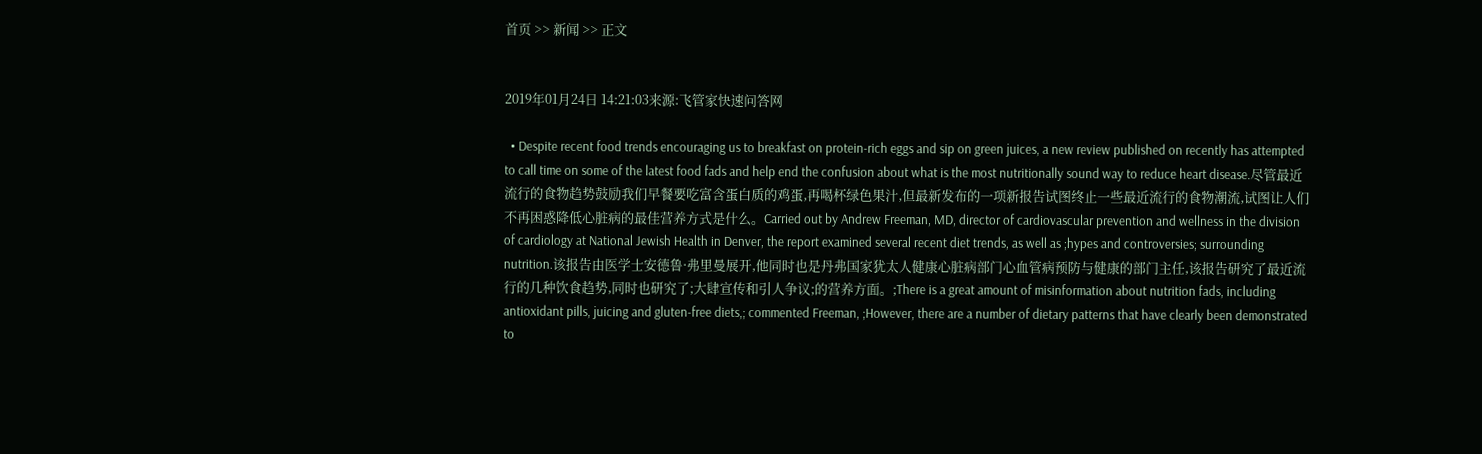首页 >> 新闻 >> 正文


2019年01月24日 14:21:03来源:飞管家快速问答网

  • Despite recent food trends encouraging us to breakfast on protein-rich eggs and sip on green juices, a new review published on recently has attempted to call time on some of the latest food fads and help end the confusion about what is the most nutritionally sound way to reduce heart disease.尽管最近流行的食物趋势鼓励我们早餐要吃富含蛋白质的鸡蛋,再喝杯绿色果汁,但最新发布的一项新报告试图终止一些最近流行的食物潮流,试图让人们不再困惑降低心脏病的最佳营养方式是什么。Carried out by Andrew Freeman, MD, director of cardiovascular prevention and wellness in the division of cardiology at National Jewish Health in Denver, the report examined several recent diet trends, as well as ;hypes and controversies; surrounding nutrition.该报告由医学士安德鲁·弗里曼展开,他同时也是丹弗国家犹太人健康心脏病部门心血管病预防与健康的部门主任,该报告研究了最近流行的几种饮食趋势,同时也研究了;大肆宣传和引人争议;的营养方面。;There is a great amount of misinformation about nutrition fads, including antioxidant pills, juicing and gluten-free diets,; commented Freeman, ;However, there are a number of dietary patterns that have clearly been demonstrated to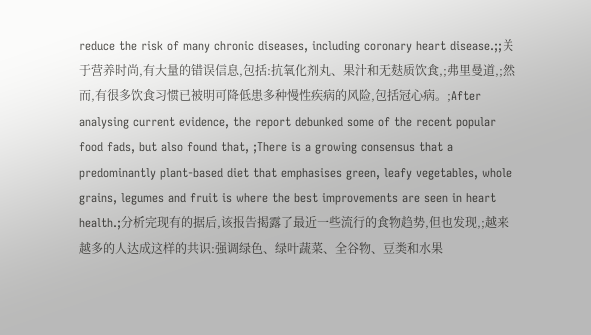reduce the risk of many chronic diseases, including coronary heart disease.;;关于营养时尚,有大量的错误信息,包括:抗氧化剂丸、果汁和无麸质饮食,;弗里曼道,;然而,有很多饮食习惯已被明可降低患多种慢性疾病的风险,包括冠心病。;After analysing current evidence, the report debunked some of the recent popular food fads, but also found that, ;There is a growing consensus that a predominantly plant-based diet that emphasises green, leafy vegetables, whole grains, legumes and fruit is where the best improvements are seen in heart health.;分析完现有的据后,该报告揭露了最近一些流行的食物趋势,但也发现,;越来越多的人达成这样的共识:强调绿色、绿叶蔬菜、全谷物、豆类和水果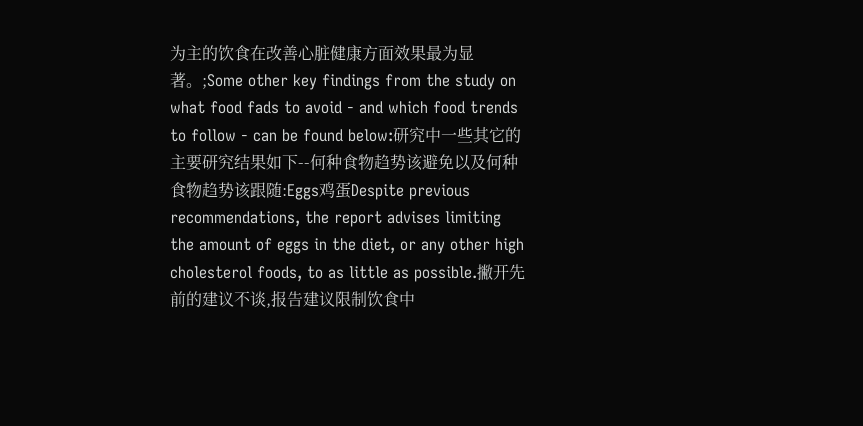为主的饮食在改善心脏健康方面效果最为显著。;Some other key findings from the study on what food fads to avoid - and which food trends to follow - can be found below:研究中一些其它的主要研究结果如下--何种食物趋势该避免以及何种食物趋势该跟随:Eggs鸡蛋Despite previous recommendations, the report advises limiting the amount of eggs in the diet, or any other high cholesterol foods, to as little as possible.撇开先前的建议不谈,报告建议限制饮食中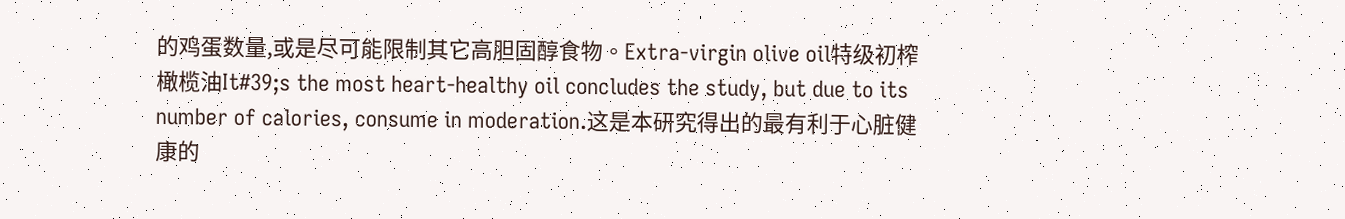的鸡蛋数量,或是尽可能限制其它高胆固醇食物。Extra-virgin olive oil特级初榨橄榄油It#39;s the most heart-healthy oil concludes the study, but due to its number of calories, consume in moderation.这是本研究得出的最有利于心脏健康的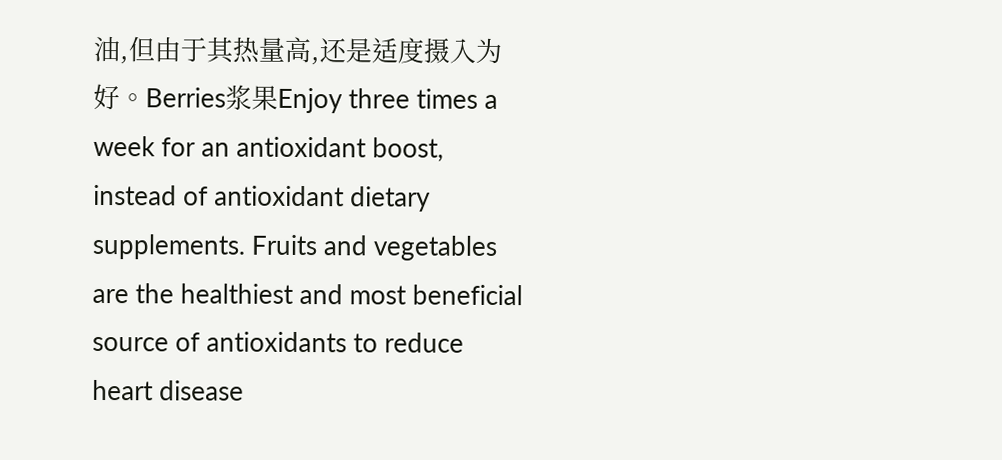油,但由于其热量高,还是适度摄入为好。Berries浆果Enjoy three times a week for an antioxidant boost, instead of antioxidant dietary supplements. Fruits and vegetables are the healthiest and most beneficial source of antioxidants to reduce heart disease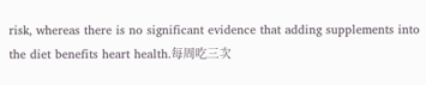risk, whereas there is no significant evidence that adding supplements into the diet benefits heart health.每周吃三次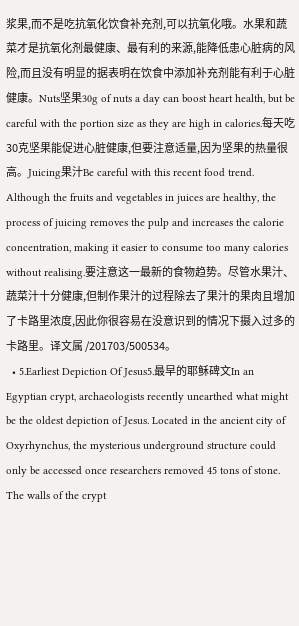浆果,而不是吃抗氧化饮食补充剂,可以抗氧化哦。水果和蔬菜才是抗氧化剂最健康、最有利的来源,能降低患心脏病的风险,而且没有明显的据表明在饮食中添加补充剂能有利于心脏健康。Nuts坚果30g of nuts a day can boost heart health, but be careful with the portion size as they are high in calories.每天吃30克坚果能促进心脏健康,但要注意适量,因为坚果的热量很高。Juicing果汁Be careful with this recent food trend. Although the fruits and vegetables in juices are healthy, the process of juicing removes the pulp and increases the calorie concentration, making it easier to consume too many calories without realising.要注意这一最新的食物趋势。尽管水果汁、蔬菜汁十分健康,但制作果汁的过程除去了果汁的果肉且增加了卡路里浓度,因此你很容易在没意识到的情况下摄入过多的卡路里。译文属 /201703/500534。
  • 5.Earliest Depiction Of Jesus5.最早的耶稣碑文In an Egyptian crypt, archaeologists recently unearthed what might be the oldest depiction of Jesus. Located in the ancient city of Oxyrhynchus, the mysterious underground structure could only be accessed once researchers removed 45 tons of stone. The walls of the crypt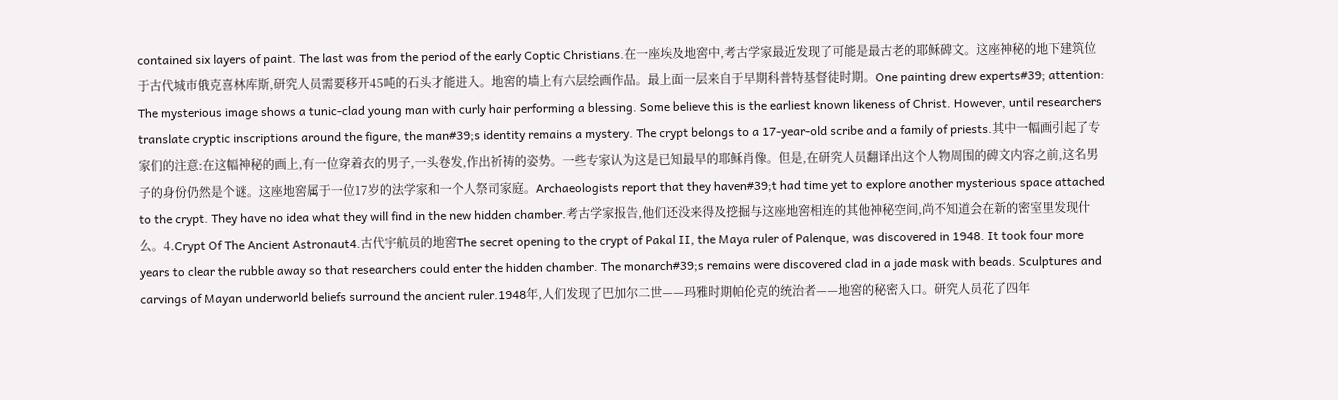contained six layers of paint. The last was from the period of the early Coptic Christians.在一座埃及地窖中,考古学家最近发现了可能是最古老的耶稣碑文。这座神秘的地下建筑位于古代城市俄克喜林库斯,研究人员需要移开45吨的石头才能进入。地窖的墙上有六层绘画作品。最上面一层来自于早期科普特基督徒时期。One painting drew experts#39; attention: The mysterious image shows a tunic-clad young man with curly hair performing a blessing. Some believe this is the earliest known likeness of Christ. However, until researchers translate cryptic inscriptions around the figure, the man#39;s identity remains a mystery. The crypt belongs to a 17-year-old scribe and a family of priests.其中一幅画引起了专家们的注意:在这幅神秘的画上,有一位穿着衣的男子,一头卷发,作出祈祷的姿势。一些专家认为这是已知最早的耶稣肖像。但是,在研究人员翻译出这个人物周围的碑文内容之前,这名男子的身份仍然是个谜。这座地窖属于一位17岁的法学家和一个人祭司家庭。Archaeologists report that they haven#39;t had time yet to explore another mysterious space attached to the crypt. They have no idea what they will find in the new hidden chamber.考古学家报告,他们还没来得及挖掘与这座地窖相连的其他神秘空间,尚不知道会在新的密室里发现什么。4.Crypt Of The Ancient Astronaut4.古代宇航员的地窖The secret opening to the crypt of Pakal II, the Maya ruler of Palenque, was discovered in 1948. It took four more years to clear the rubble away so that researchers could enter the hidden chamber. The monarch#39;s remains were discovered clad in a jade mask with beads. Sculptures and carvings of Mayan underworld beliefs surround the ancient ruler.1948年,人们发现了巴加尔二世——玛雅时期帕伦克的统治者——地窖的秘密入口。研究人员花了四年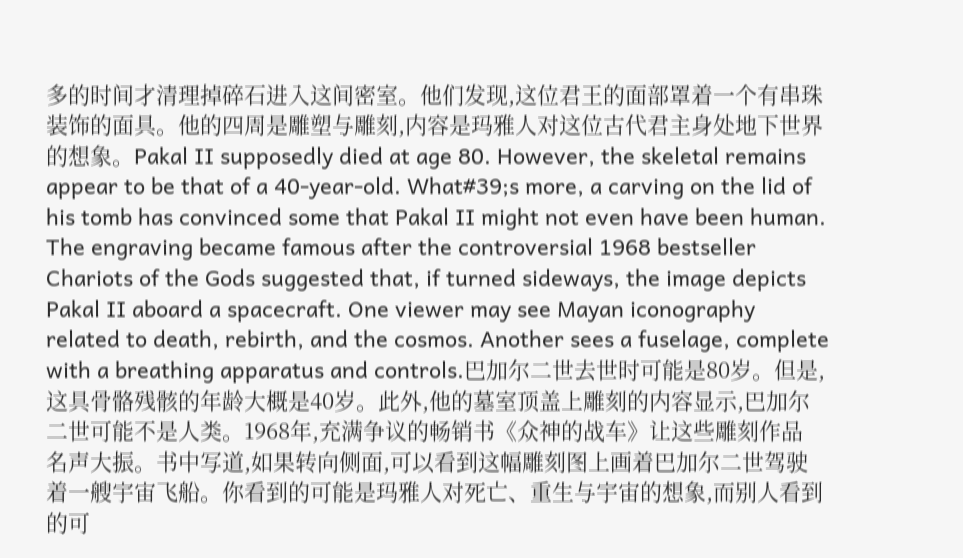多的时间才清理掉碎石进入这间密室。他们发现,这位君王的面部罩着一个有串珠装饰的面具。他的四周是雕塑与雕刻,内容是玛雅人对这位古代君主身处地下世界的想象。Pakal II supposedly died at age 80. However, the skeletal remains appear to be that of a 40-year-old. What#39;s more, a carving on the lid of his tomb has convinced some that Pakal II might not even have been human. The engraving became famous after the controversial 1968 bestseller Chariots of the Gods suggested that, if turned sideways, the image depicts Pakal II aboard a spacecraft. One viewer may see Mayan iconography related to death, rebirth, and the cosmos. Another sees a fuselage, complete with a breathing apparatus and controls.巴加尔二世去世时可能是80岁。但是,这具骨骼残骸的年龄大概是40岁。此外,他的墓室顶盖上雕刻的内容显示,巴加尔二世可能不是人类。1968年,充满争议的畅销书《众神的战车》让这些雕刻作品名声大振。书中写道,如果转向侧面,可以看到这幅雕刻图上画着巴加尔二世驾驶着一艘宇宙飞船。你看到的可能是玛雅人对死亡、重生与宇宙的想象,而别人看到的可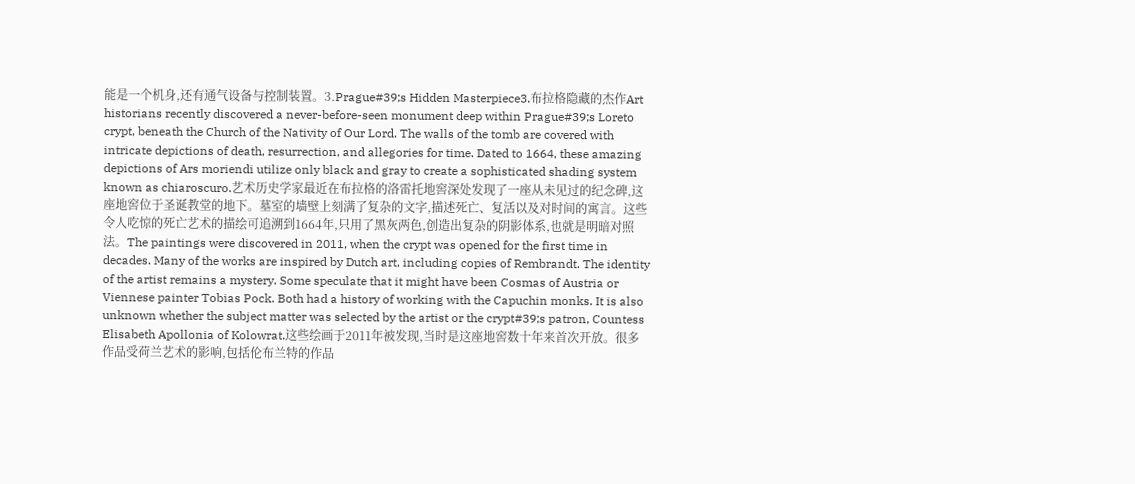能是一个机身,还有通气设备与控制装置。3.Prague#39;s Hidden Masterpiece3.布拉格隐藏的杰作Art historians recently discovered a never-before-seen monument deep within Prague#39;s Loreto crypt, beneath the Church of the Nativity of Our Lord. The walls of the tomb are covered with intricate depictions of death, resurrection, and allegories for time. Dated to 1664, these amazing depictions of Ars moriendi utilize only black and gray to create a sophisticated shading system known as chiaroscuro.艺术历史学家最近在布拉格的洛雷托地窖深处发现了一座从未见过的纪念碑,这座地窖位于圣诞教堂的地下。墓室的墙壁上刻满了复杂的文字,描述死亡、复活以及对时间的寓言。这些令人吃惊的死亡艺术的描绘可追溯到1664年,只用了黑灰两色,创造出复杂的阴影体系,也就是明暗对照法。The paintings were discovered in 2011, when the crypt was opened for the first time in decades. Many of the works are inspired by Dutch art, including copies of Rembrandt. The identity of the artist remains a mystery. Some speculate that it might have been Cosmas of Austria or Viennese painter Tobias Pock. Both had a history of working with the Capuchin monks. It is also unknown whether the subject matter was selected by the artist or the crypt#39;s patron, Countess Elisabeth Apollonia of Kolowrat.这些绘画于2011年被发现,当时是这座地窖数十年来首次开放。很多作品受荷兰艺术的影响,包括伦布兰特的作品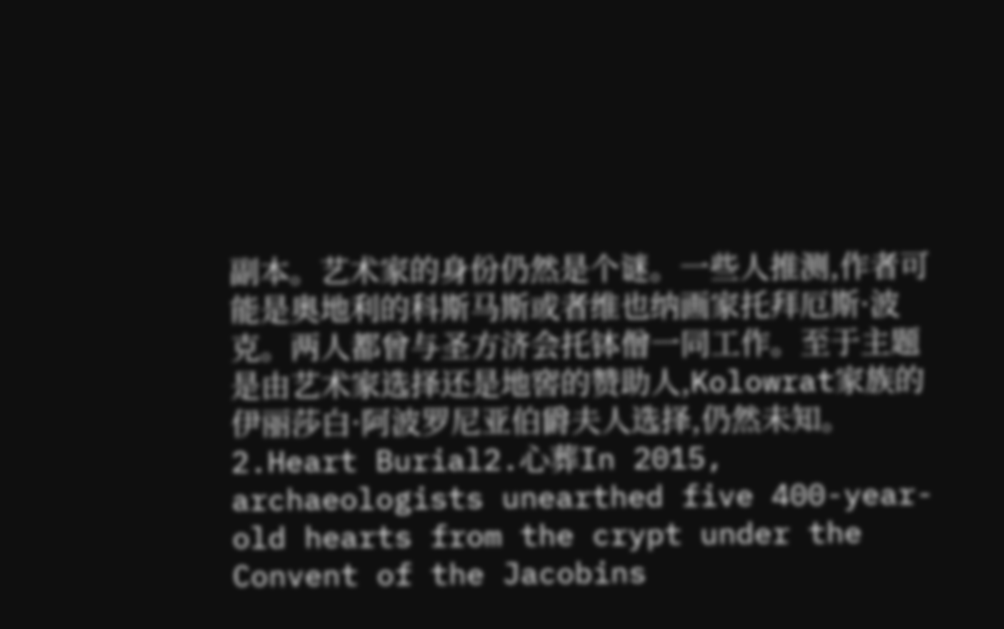副本。艺术家的身份仍然是个谜。一些人推测,作者可能是奥地利的科斯马斯或者维也纳画家托拜厄斯·波克。两人都曾与圣方济会托钵僧一同工作。至于主题是由艺术家选择还是地窖的赞助人,Kolowrat家族的伊丽莎白·阿波罗尼亚伯爵夫人选择,仍然未知。2.Heart Burial2.心葬In 2015, archaeologists unearthed five 400-year-old hearts from the crypt under the Convent of the Jacobins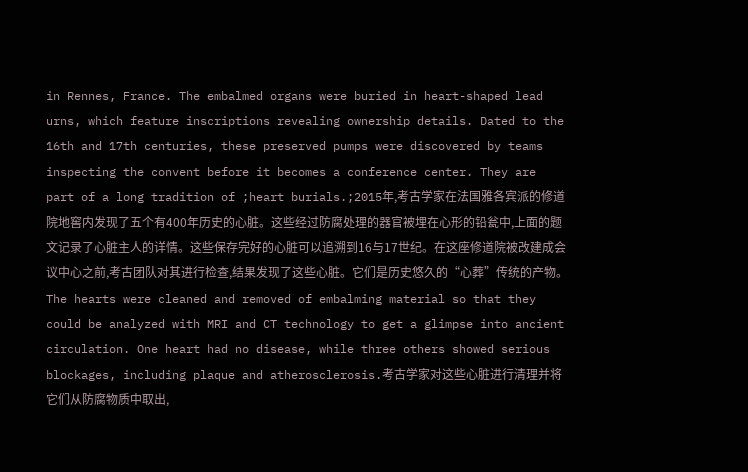in Rennes, France. The embalmed organs were buried in heart-shaped lead urns, which feature inscriptions revealing ownership details. Dated to the 16th and 17th centuries, these preserved pumps were discovered by teams inspecting the convent before it becomes a conference center. They are part of a long tradition of ;heart burials.;2015年,考古学家在法国雅各宾派的修道院地窖内发现了五个有400年历史的心脏。这些经过防腐处理的器官被埋在心形的铅瓮中,上面的题文记录了心脏主人的详情。这些保存完好的心脏可以追溯到16与17世纪。在这座修道院被改建成会议中心之前,考古团队对其进行检查,结果发现了这些心脏。它们是历史悠久的“心葬”传统的产物。The hearts were cleaned and removed of embalming material so that they could be analyzed with MRI and CT technology to get a glimpse into ancient circulation. One heart had no disease, while three others showed serious blockages, including plaque and atherosclerosis.考古学家对这些心脏进行清理并将它们从防腐物质中取出,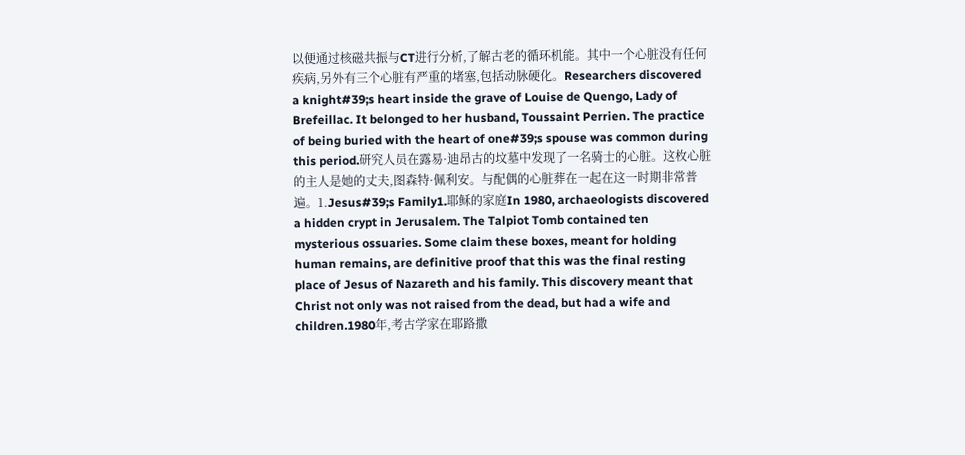以便通过核磁共振与CT进行分析,了解古老的循环机能。其中一个心脏没有任何疾病,另外有三个心脏有严重的堵塞,包括动脉硬化。Researchers discovered a knight#39;s heart inside the grave of Louise de Quengo, Lady of Brefeillac. It belonged to her husband, Toussaint Perrien. The practice of being buried with the heart of one#39;s spouse was common during this period.研究人员在露易·迪昂古的坟墓中发现了一名骑士的心脏。这枚心脏的主人是她的丈夫,图森特·佩利安。与配偶的心脏葬在一起在这一时期非常普遍。1.Jesus#39;s Family1.耶稣的家庭In 1980, archaeologists discovered a hidden crypt in Jerusalem. The Talpiot Tomb contained ten mysterious ossuaries. Some claim these boxes, meant for holding human remains, are definitive proof that this was the final resting place of Jesus of Nazareth and his family. This discovery meant that Christ not only was not raised from the dead, but had a wife and children.1980年,考古学家在耶路撒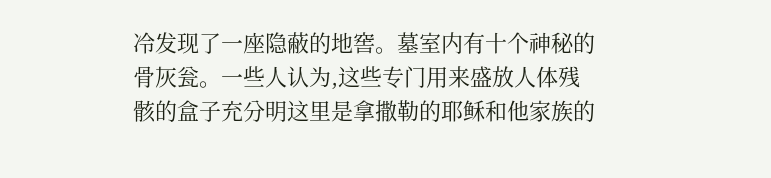冷发现了一座隐蔽的地窖。墓室内有十个神秘的骨灰瓮。一些人认为,这些专门用来盛放人体残骸的盒子充分明这里是拿撒勒的耶稣和他家族的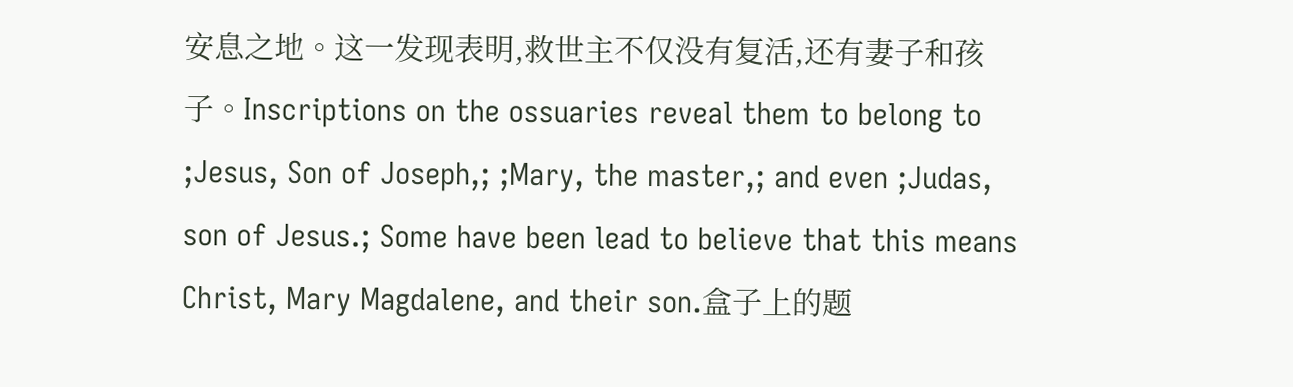安息之地。这一发现表明,救世主不仅没有复活,还有妻子和孩子。Inscriptions on the ossuaries reveal them to belong to ;Jesus, Son of Joseph,; ;Mary, the master,; and even ;Judas, son of Jesus.; Some have been lead to believe that this means Christ, Mary Magdalene, and their son.盒子上的题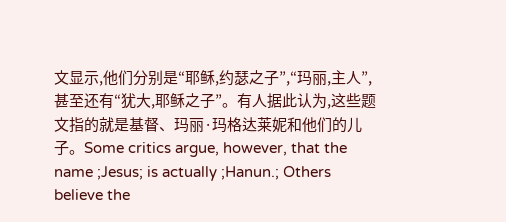文显示,他们分别是“耶稣,约瑟之子”,“玛丽,主人”,甚至还有“犹大,耶稣之子”。有人据此认为,这些题文指的就是基督、玛丽·玛格达莱妮和他们的儿子。Some critics argue, however, that the name ;Jesus; is actually ;Hanun.; Others believe the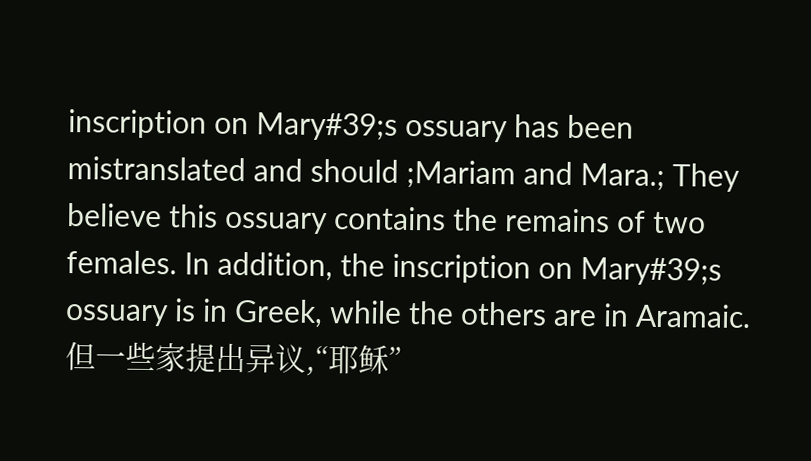inscription on Mary#39;s ossuary has been mistranslated and should ;Mariam and Mara.; They believe this ossuary contains the remains of two females. In addition, the inscription on Mary#39;s ossuary is in Greek, while the others are in Aramaic.但一些家提出异议,“耶稣”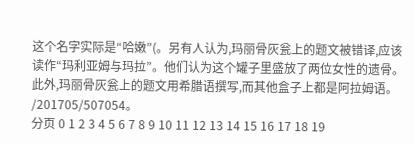这个名字实际是“哈嫩”(。另有人认为,玛丽骨灰瓮上的题文被错译,应该读作“玛利亚姆与玛拉”。他们认为这个罐子里盛放了两位女性的遗骨。此外,玛丽骨灰瓮上的题文用希腊语撰写,而其他盒子上都是阿拉姆语。 /201705/507054。
分页 0 1 2 3 4 5 6 7 8 9 10 11 12 13 14 15 16 17 18 19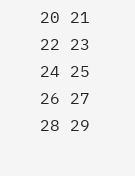20 21 22 23 24 25 26 27 28 29